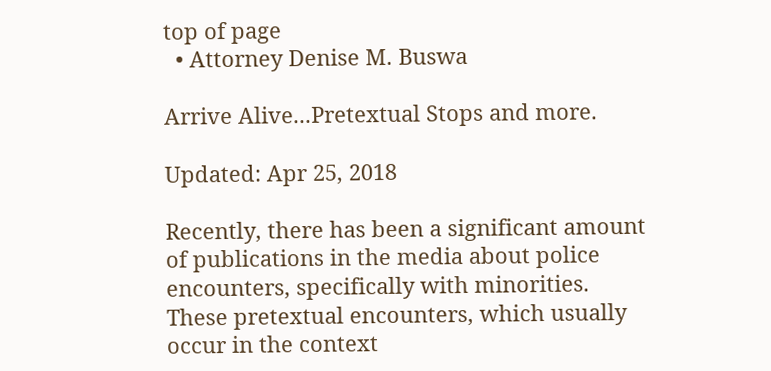top of page
  • Attorney Denise M. Buswa

Arrive Alive...Pretextual Stops and more.

Updated: Apr 25, 2018

Recently, there has been a significant amount of publications in the media about police encounters, specifically with minorities. These pretextual encounters, which usually occur in the context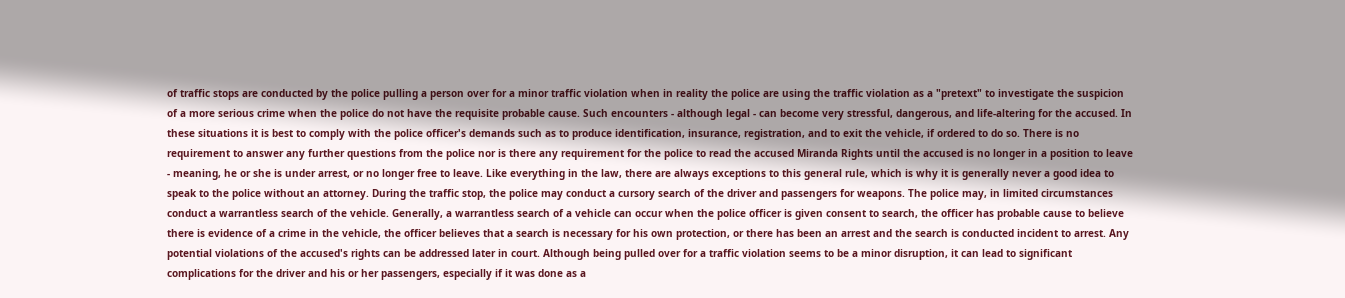of traffic stops are conducted by the police pulling a person over for a minor traffic violation when in reality the police are using the traffic violation as a "pretext" to investigate the suspicion of a more serious crime when the police do not have the requisite probable cause. Such encounters - although legal - can become very stressful, dangerous, and life-altering for the accused. In these situations it is best to comply with the police officer's demands such as to produce identification, insurance, registration, and to exit the vehicle, if ordered to do so. There is no requirement to answer any further questions from the police nor is there any requirement for the police to read the accused Miranda Rights until the accused is no longer in a position to leave - meaning, he or she is under arrest, or no longer free to leave. Like everything in the law, there are always exceptions to this general rule, which is why it is generally never a good idea to speak to the police without an attorney. During the traffic stop, the police may conduct a cursory search of the driver and passengers for weapons. The police may, in limited circumstances conduct a warrantless search of the vehicle. Generally, a warrantless search of a vehicle can occur when the police officer is given consent to search, the officer has probable cause to believe there is evidence of a crime in the vehicle, the officer believes that a search is necessary for his own protection, or there has been an arrest and the search is conducted incident to arrest. Any potential violations of the accused's rights can be addressed later in court. Although being pulled over for a traffic violation seems to be a minor disruption, it can lead to significant complications for the driver and his or her passengers, especially if it was done as a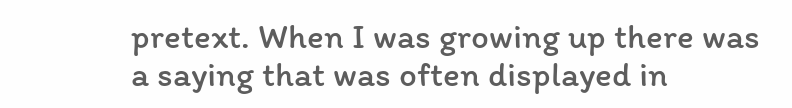pretext. When I was growing up there was a saying that was often displayed in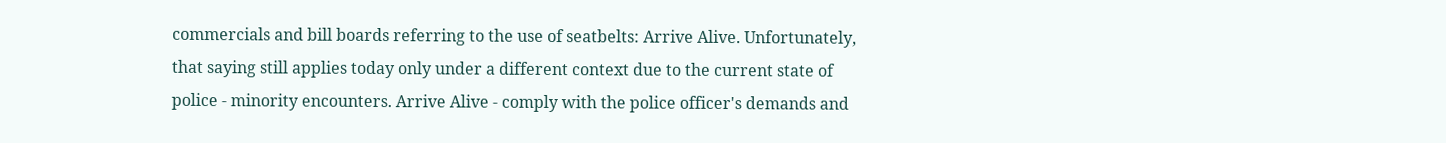commercials and bill boards referring to the use of seatbelts: Arrive Alive. Unfortunately, that saying still applies today only under a different context due to the current state of police - minority encounters. Arrive Alive - comply with the police officer's demands and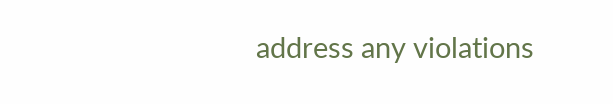address any violations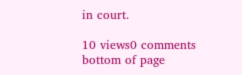in court.

10 views0 comments
bottom of page